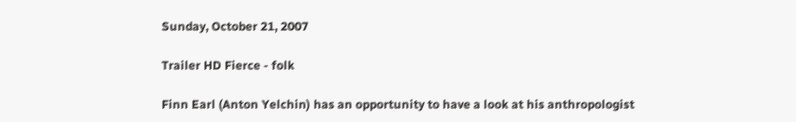Sunday, October 21, 2007

Trailer HD Fierce - folk

Finn Earl (Anton Yelchin) has an opportunity to have a look at his anthropologist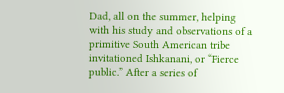Dad, all on the summer, helping with his study and observations of a primitive South American tribe invitationed Ishkanani, or “Fierce public.” After a series of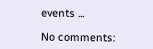events ...

No comments: